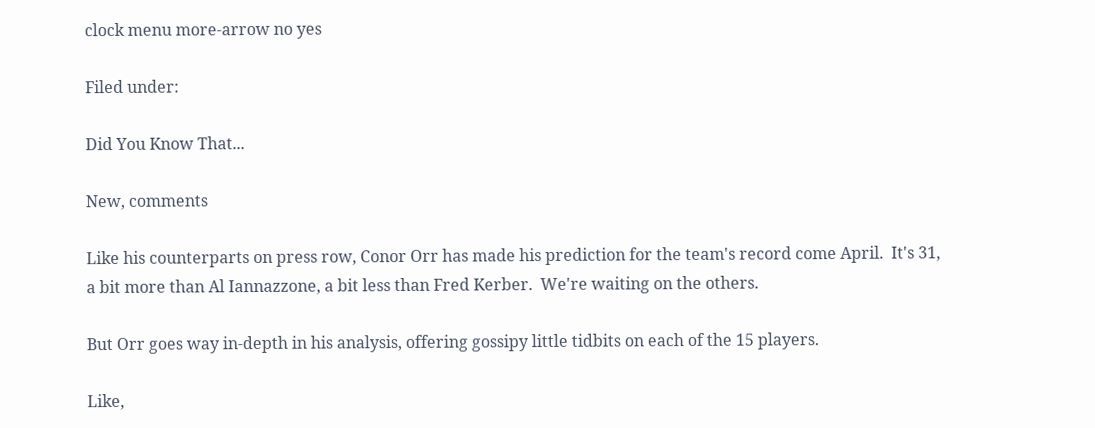clock menu more-arrow no yes

Filed under:

Did You Know That...

New, comments

Like his counterparts on press row, Conor Orr has made his prediction for the team's record come April.  It's 31, a bit more than Al Iannazzone, a bit less than Fred Kerber.  We're waiting on the others.

But Orr goes way in-depth in his analysis, offering gossipy little tidbits on each of the 15 players.

Like,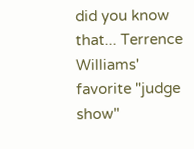did you know that... Terrence Williams' favorite "judge show"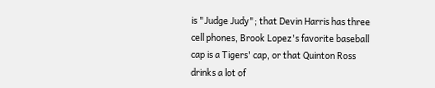is "Judge Judy"; that Devin Harris has three cell phones, Brook Lopez's favorite baseball cap is a Tigers' cap, or that Quinton Ross drinks a lot of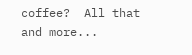coffee?  All that and more...